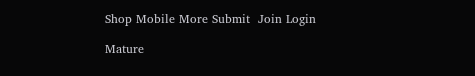Shop Mobile More Submit  Join Login

Mature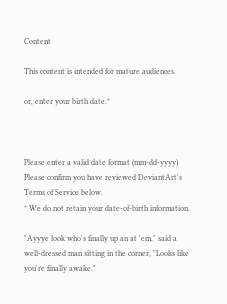Content

This content is intended for mature audiences.

or, enter your birth date.*



Please enter a valid date format (mm-dd-yyyy)
Please confirm you have reviewed DeviantArt's Terms of Service below.
* We do not retain your date-of-birth information.

"Ayyye look who's finally up an at 'em," said a well-dressed man sitting in the corner, "Looks like you're finally awake."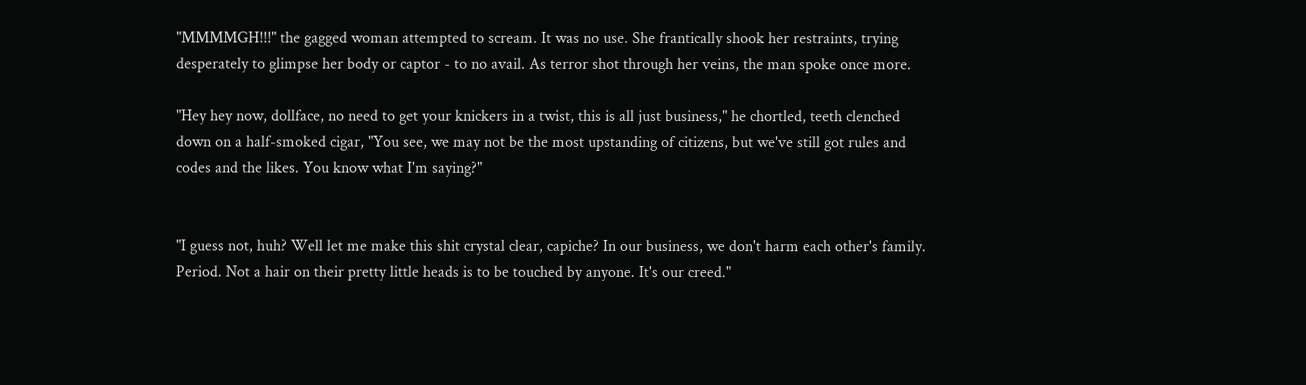"MMMMGH!!!" the gagged woman attempted to scream. It was no use. She frantically shook her restraints, trying desperately to glimpse her body or captor - to no avail. As terror shot through her veins, the man spoke once more.

"Hey hey now, dollface, no need to get your knickers in a twist, this is all just business," he chortled, teeth clenched down on a half-smoked cigar, "You see, we may not be the most upstanding of citizens, but we've still got rules and codes and the likes. You know what I'm saying?"


"I guess not, huh? Well let me make this shit crystal clear, capiche? In our business, we don't harm each other's family. Period. Not a hair on their pretty little heads is to be touched by anyone. It's our creed."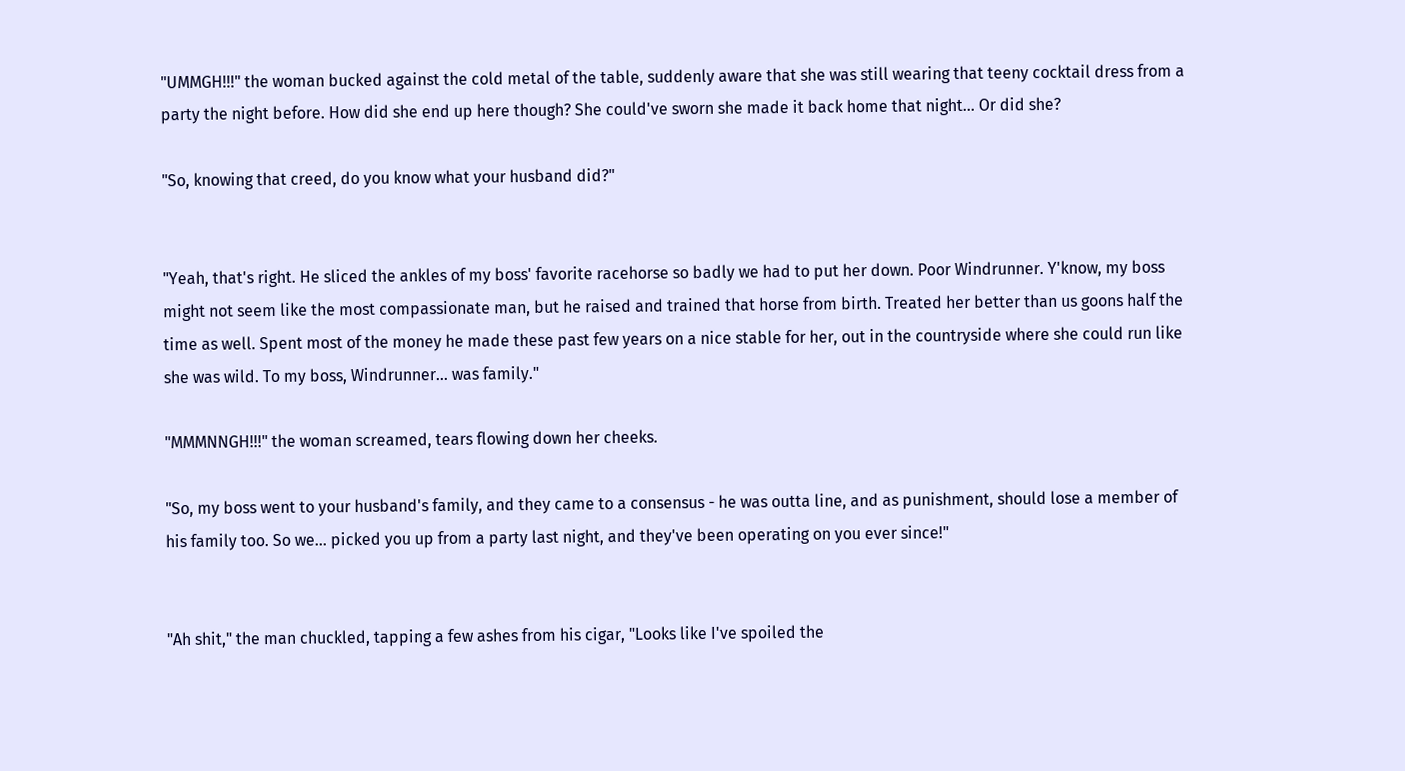"UMMGH!!!" the woman bucked against the cold metal of the table, suddenly aware that she was still wearing that teeny cocktail dress from a party the night before. How did she end up here though? She could've sworn she made it back home that night... Or did she?

"So, knowing that creed, do you know what your husband did?"


"Yeah, that's right. He sliced the ankles of my boss' favorite racehorse so badly we had to put her down. Poor Windrunner. Y'know, my boss might not seem like the most compassionate man, but he raised and trained that horse from birth. Treated her better than us goons half the time as well. Spent most of the money he made these past few years on a nice stable for her, out in the countryside where she could run like she was wild. To my boss, Windrunner... was family."

"MMMNNGH!!!" the woman screamed, tears flowing down her cheeks.

"So, my boss went to your husband's family, and they came to a consensus - he was outta line, and as punishment, should lose a member of his family too. So we... picked you up from a party last night, and they've been operating on you ever since!"


"Ah shit," the man chuckled, tapping a few ashes from his cigar, "Looks like I've spoiled the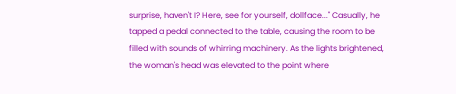surprise, haven't I? Here, see for yourself, dollface..." Casually, he tapped a pedal connected to the table, causing the room to be filled with sounds of whirring machinery. As the lights brightened, the woman's head was elevated to the point where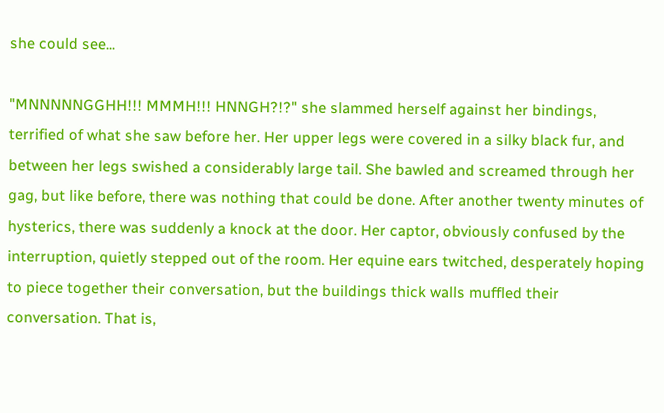she could see...

"MNNNNNGGHH!!! MMMH!!! HNNGH?!?" she slammed herself against her bindings, terrified of what she saw before her. Her upper legs were covered in a silky black fur, and between her legs swished a considerably large tail. She bawled and screamed through her gag, but like before, there was nothing that could be done. After another twenty minutes of hysterics, there was suddenly a knock at the door. Her captor, obviously confused by the interruption, quietly stepped out of the room. Her equine ears twitched, desperately hoping to piece together their conversation, but the buildings thick walls muffled their conversation. That is,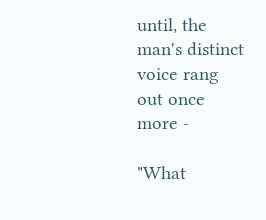until, the man's distinct voice rang out once more -

"What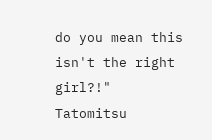do you mean this isn't the right girl?!"
Tatomitsu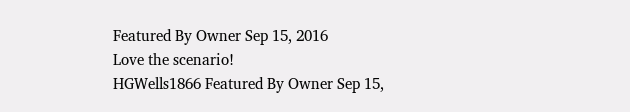Featured By Owner Sep 15, 2016
Love the scenario!
HGWells1866 Featured By Owner Sep 15,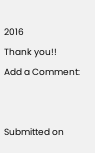2016
Thank you!!
Add a Comment:


Submitted on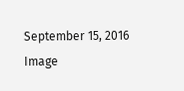September 15, 2016
Image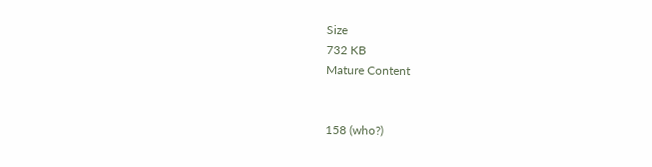Size
732 KB
Mature Content


158 (who?)